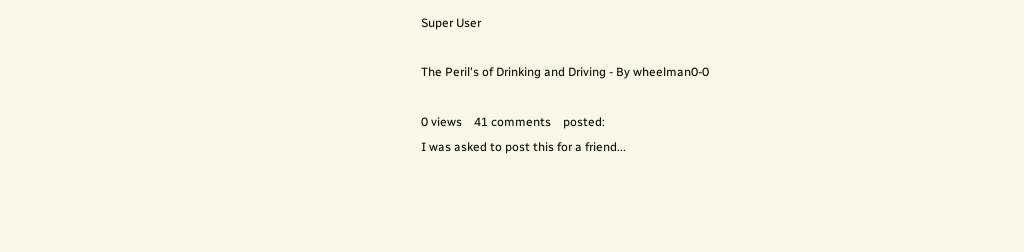Super User

The Peril's of Drinking and Driving - By wheelman0-0

0 views    41 comments    posted:
I was asked to post this for a friend...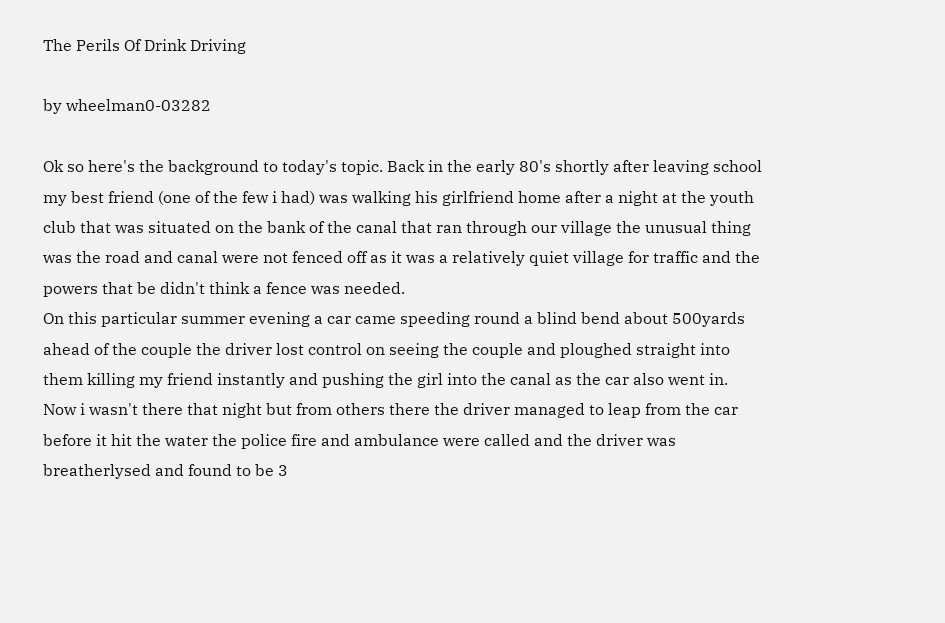The Perils Of Drink Driving

by wheelman0-03282

Ok so here's the background to today's topic. Back in the early 80's shortly after leaving school my best friend (one of the few i had) was walking his girlfriend home after a night at the youth club that was situated on the bank of the canal that ran through our village the unusual thing was the road and canal were not fenced off as it was a relatively quiet village for traffic and the powers that be didn't think a fence was needed.
On this particular summer evening a car came speeding round a blind bend about 500yards ahead of the couple the driver lost control on seeing the couple and ploughed straight into them killing my friend instantly and pushing the girl into the canal as the car also went in. Now i wasn't there that night but from others there the driver managed to leap from the car before it hit the water the police fire and ambulance were called and the driver was breatherlysed and found to be 3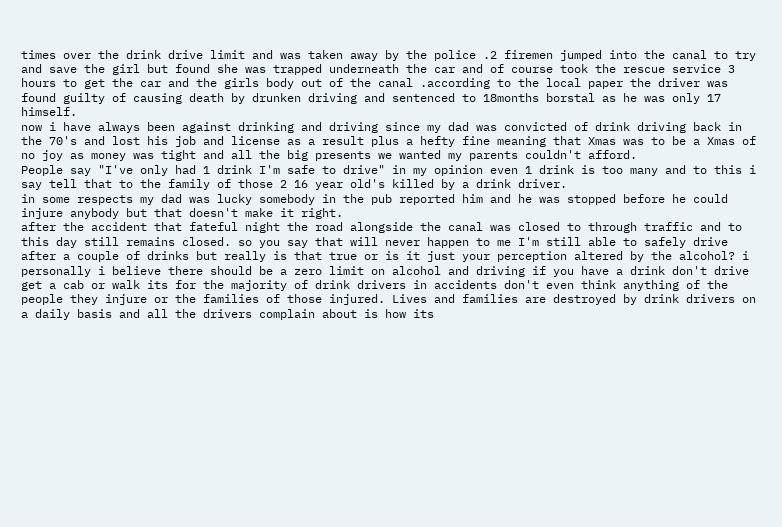times over the drink drive limit and was taken away by the police .2 firemen jumped into the canal to try and save the girl but found she was trapped underneath the car and of course took the rescue service 3 hours to get the car and the girls body out of the canal .according to the local paper the driver was found guilty of causing death by drunken driving and sentenced to 18months borstal as he was only 17 himself.
now i have always been against drinking and driving since my dad was convicted of drink driving back in the 70's and lost his job and license as a result plus a hefty fine meaning that Xmas was to be a Xmas of no joy as money was tight and all the big presents we wanted my parents couldn't afford.
People say "I've only had 1 drink I'm safe to drive" in my opinion even 1 drink is too many and to this i say tell that to the family of those 2 16 year old's killed by a drink driver.
in some respects my dad was lucky somebody in the pub reported him and he was stopped before he could injure anybody but that doesn't make it right.
after the accident that fateful night the road alongside the canal was closed to through traffic and to this day still remains closed. so you say that will never happen to me I'm still able to safely drive after a couple of drinks but really is that true or is it just your perception altered by the alcohol? i personally i believe there should be a zero limit on alcohol and driving if you have a drink don't drive get a cab or walk its for the majority of drink drivers in accidents don't even think anything of the people they injure or the families of those injured. Lives and families are destroyed by drink drivers on a daily basis and all the drivers complain about is how its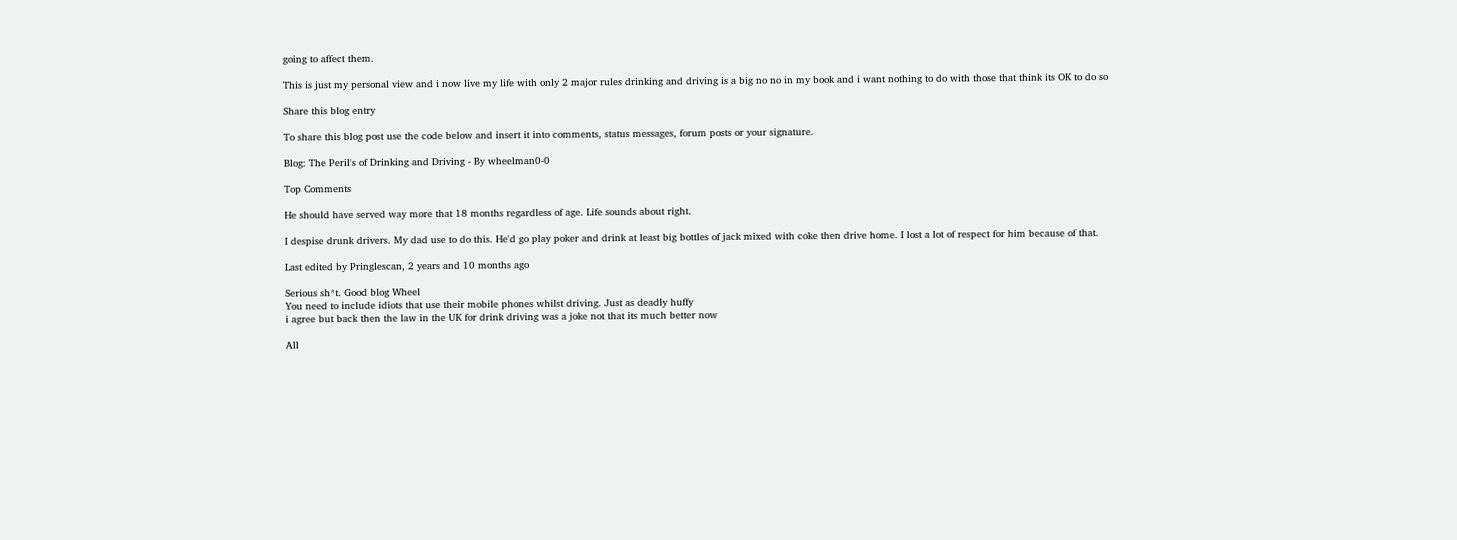going to affect them.

This is just my personal view and i now live my life with only 2 major rules drinking and driving is a big no no in my book and i want nothing to do with those that think its OK to do so

Share this blog entry

To share this blog post use the code below and insert it into comments, status messages, forum posts or your signature.

Blog: The Peril's of Drinking and Driving - By wheelman0-0

Top Comments

He should have served way more that 18 months regardless of age. Life sounds about right.

I despise drunk drivers. My dad use to do this. He'd go play poker and drink at least big bottles of jack mixed with coke then drive home. I lost a lot of respect for him because of that.

Last edited by Pringlescan, 2 years and 10 months ago

Serious sh*t. Good blog Wheel
You need to include idiots that use their mobile phones whilst driving. Just as deadly huffy
i agree but back then the law in the UK for drink driving was a joke not that its much better now

All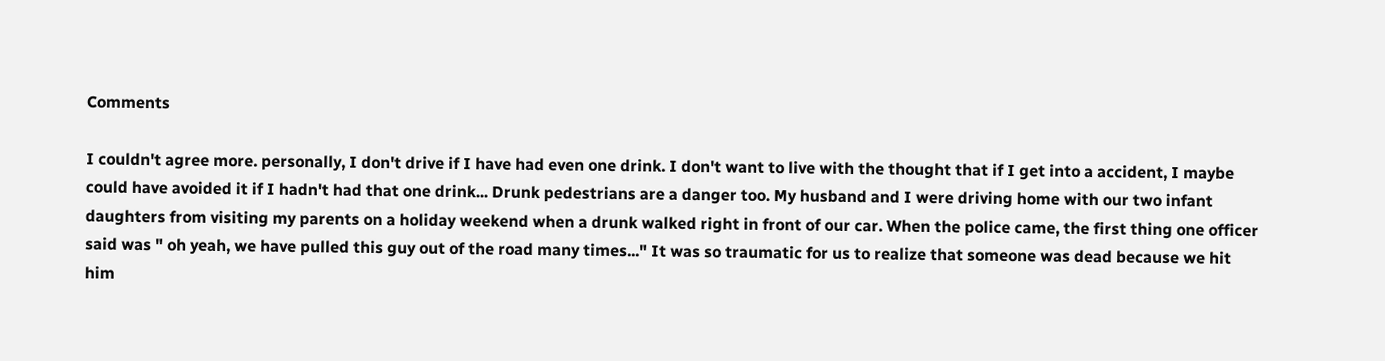Comments

I couldn't agree more. personally, I don't drive if I have had even one drink. I don't want to live with the thought that if I get into a accident, I maybe could have avoided it if I hadn't had that one drink... Drunk pedestrians are a danger too. My husband and I were driving home with our two infant daughters from visiting my parents on a holiday weekend when a drunk walked right in front of our car. When the police came, the first thing one officer said was " oh yeah, we have pulled this guy out of the road many times..." It was so traumatic for us to realize that someone was dead because we hit him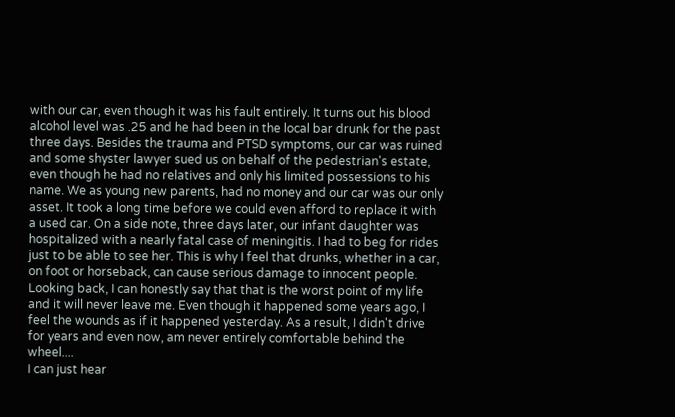with our car, even though it was his fault entirely. It turns out his blood alcohol level was .25 and he had been in the local bar drunk for the past three days. Besides the trauma and PTSD symptoms, our car was ruined and some shyster lawyer sued us on behalf of the pedestrian's estate, even though he had no relatives and only his limited possessions to his name. We as young new parents, had no money and our car was our only asset. It took a long time before we could even afford to replace it with a used car. On a side note, three days later, our infant daughter was hospitalized with a nearly fatal case of meningitis. I had to beg for rides just to be able to see her. This is why I feel that drunks, whether in a car, on foot or horseback, can cause serious damage to innocent people. Looking back, I can honestly say that that is the worst point of my life and it will never leave me. Even though it happened some years ago, I feel the wounds as if it happened yesterday. As a result, I didn't drive for years and even now, am never entirely comfortable behind the wheel....
I can just hear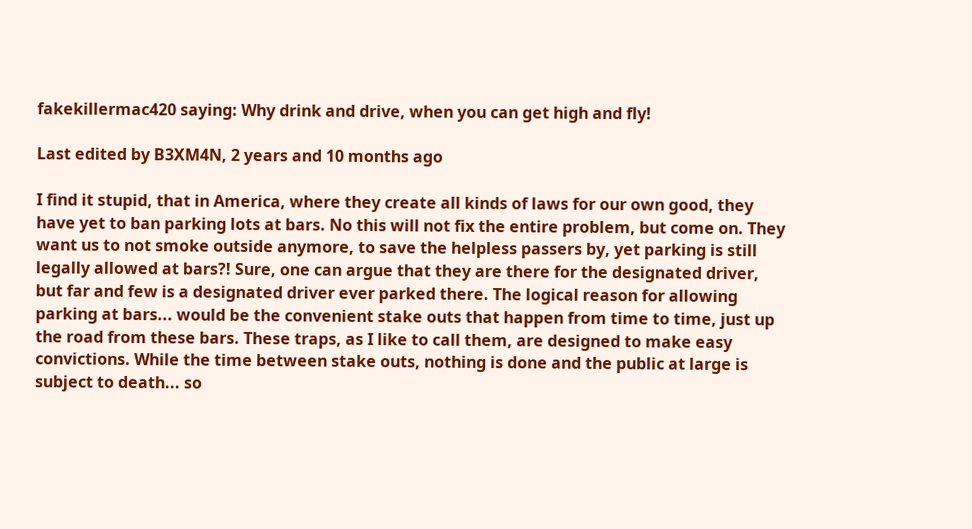fakekillermac420 saying: Why drink and drive, when you can get high and fly!

Last edited by B3XM4N, 2 years and 10 months ago

I find it stupid, that in America, where they create all kinds of laws for our own good, they have yet to ban parking lots at bars. No this will not fix the entire problem, but come on. They want us to not smoke outside anymore, to save the helpless passers by, yet parking is still legally allowed at bars?! Sure, one can argue that they are there for the designated driver, but far and few is a designated driver ever parked there. The logical reason for allowing parking at bars... would be the convenient stake outs that happen from time to time, just up the road from these bars. These traps, as I like to call them, are designed to make easy convictions. While the time between stake outs, nothing is done and the public at large is subject to death... so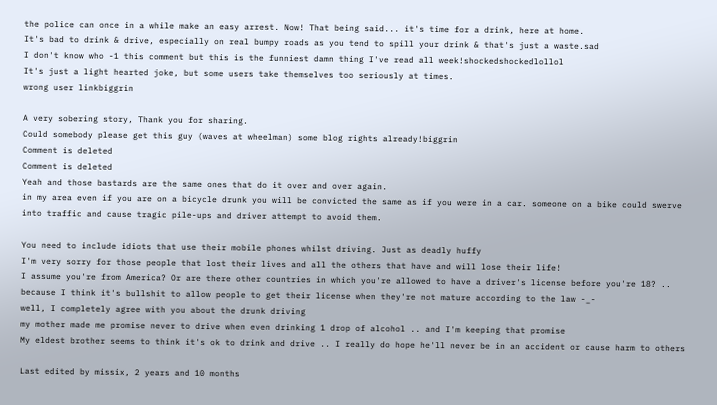the police can once in a while make an easy arrest. Now! That being said... it's time for a drink, here at home.
It's bad to drink & drive, especially on real bumpy roads as you tend to spill your drink & that's just a waste.sad
I don't know who -1 this comment but this is the funniest damn thing I've read all week!shockedshockedlollol
It's just a light hearted joke, but some users take themselves too seriously at times.
wrong user linkbiggrin

A very sobering story, Thank you for sharing.
Could somebody please get this guy (waves at wheelman) some blog rights already!biggrin
Comment is deleted
Comment is deleted
Yeah and those bastards are the same ones that do it over and over again.
in my area even if you are on a bicycle drunk you will be convicted the same as if you were in a car. someone on a bike could swerve into traffic and cause tragic pile-ups and driver attempt to avoid them.

You need to include idiots that use their mobile phones whilst driving. Just as deadly huffy
I'm very sorry for those people that lost their lives and all the others that have and will lose their life!
I assume you're from America? Or are there other countries in which you're allowed to have a driver's license before you're 18? .. because I think it's bullshit to allow people to get their license when they're not mature according to the law -_-
well, I completely agree with you about the drunk driving
my mother made me promise never to drive when even drinking 1 drop of alcohol .. and I'm keeping that promise
My eldest brother seems to think it's ok to drink and drive .. I really do hope he'll never be in an accident or cause harm to others

Last edited by missix, 2 years and 10 months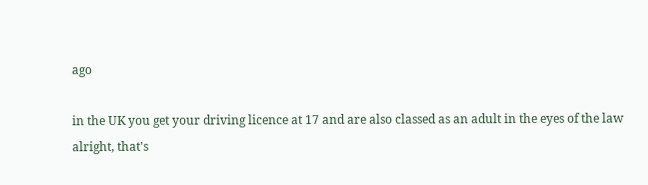ago

in the UK you get your driving licence at 17 and are also classed as an adult in the eyes of the law
alright, that's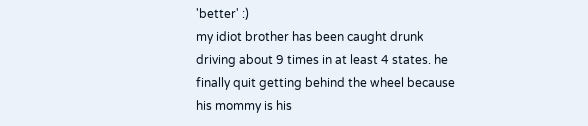'better' :)
my idiot brother has been caught drunk driving about 9 times in at least 4 states. he finally quit getting behind the wheel because his mommy is his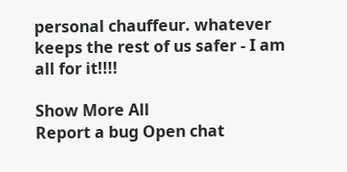personal chauffeur. whatever keeps the rest of us safer - I am all for it!!!!

Show More All
Report a bug Open chat